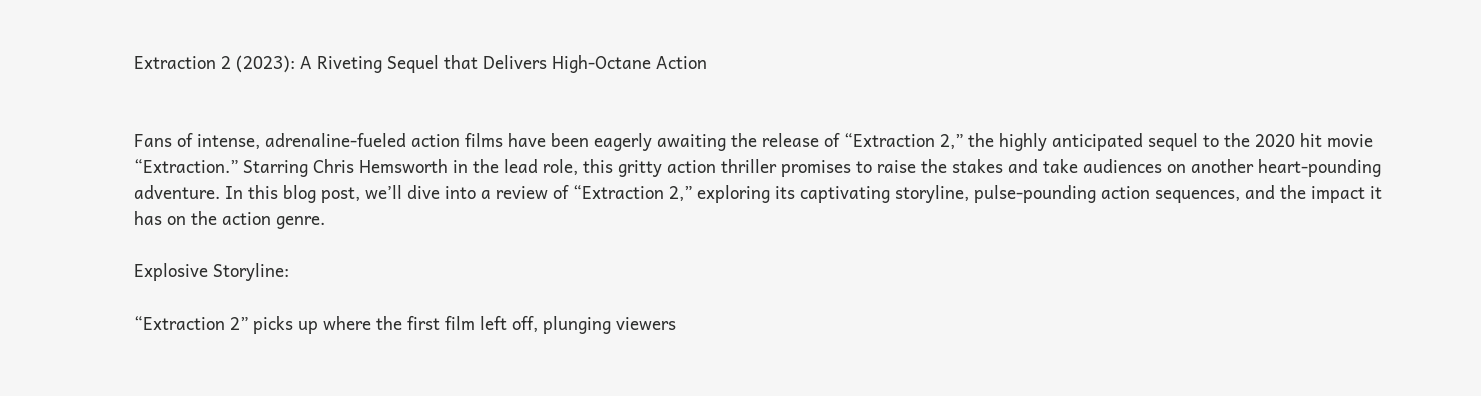Extraction 2 (2023): A Riveting Sequel that Delivers High-Octane Action


Fans of intense, adrenaline-fueled action films have been eagerly awaiting the release of “Extraction 2,” the highly anticipated sequel to the 2020 hit movie “Extraction.” Starring Chris Hemsworth in the lead role, this gritty action thriller promises to raise the stakes and take audiences on another heart-pounding adventure. In this blog post, we’ll dive into a review of “Extraction 2,” exploring its captivating storyline, pulse-pounding action sequences, and the impact it has on the action genre.

Explosive Storyline:

“Extraction 2” picks up where the first film left off, plunging viewers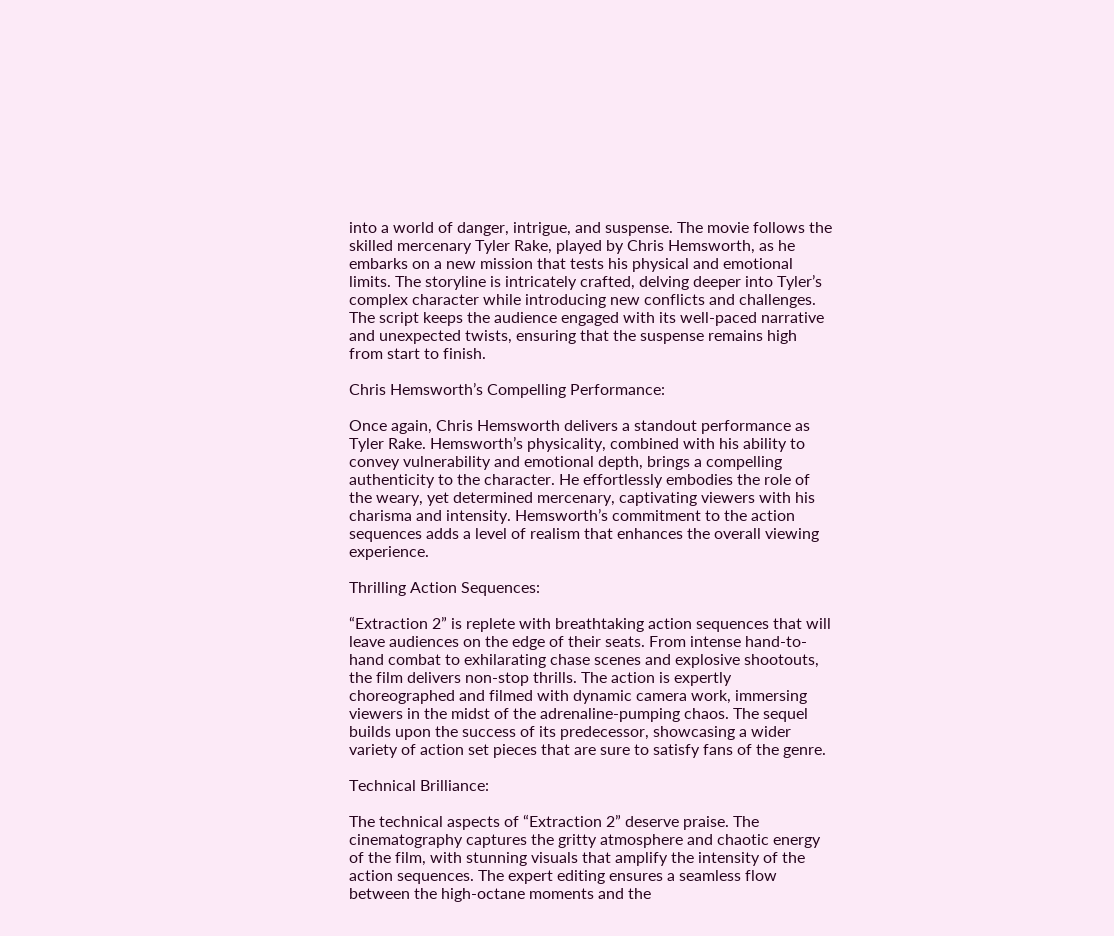into a world of danger, intrigue, and suspense. The movie follows the skilled mercenary Tyler Rake, played by Chris Hemsworth, as he embarks on a new mission that tests his physical and emotional limits. The storyline is intricately crafted, delving deeper into Tyler’s complex character while introducing new conflicts and challenges. The script keeps the audience engaged with its well-paced narrative and unexpected twists, ensuring that the suspense remains high from start to finish.

Chris Hemsworth’s Compelling Performance:

Once again, Chris Hemsworth delivers a standout performance as Tyler Rake. Hemsworth’s physicality, combined with his ability to convey vulnerability and emotional depth, brings a compelling authenticity to the character. He effortlessly embodies the role of the weary, yet determined mercenary, captivating viewers with his charisma and intensity. Hemsworth’s commitment to the action sequences adds a level of realism that enhances the overall viewing experience.

Thrilling Action Sequences:

“Extraction 2” is replete with breathtaking action sequences that will leave audiences on the edge of their seats. From intense hand-to-hand combat to exhilarating chase scenes and explosive shootouts, the film delivers non-stop thrills. The action is expertly choreographed and filmed with dynamic camera work, immersing viewers in the midst of the adrenaline-pumping chaos. The sequel builds upon the success of its predecessor, showcasing a wider variety of action set pieces that are sure to satisfy fans of the genre.

Technical Brilliance:

The technical aspects of “Extraction 2” deserve praise. The cinematography captures the gritty atmosphere and chaotic energy of the film, with stunning visuals that amplify the intensity of the action sequences. The expert editing ensures a seamless flow between the high-octane moments and the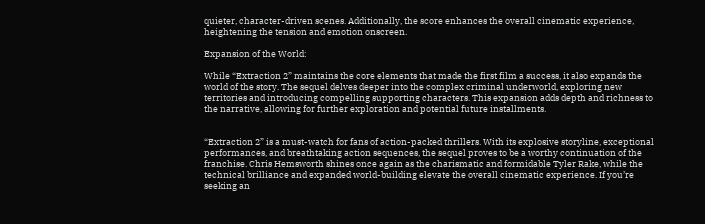quieter, character-driven scenes. Additionally, the score enhances the overall cinematic experience, heightening the tension and emotion onscreen.

Expansion of the World:

While “Extraction 2” maintains the core elements that made the first film a success, it also expands the world of the story. The sequel delves deeper into the complex criminal underworld, exploring new territories and introducing compelling supporting characters. This expansion adds depth and richness to the narrative, allowing for further exploration and potential future installments.


“Extraction 2” is a must-watch for fans of action-packed thrillers. With its explosive storyline, exceptional performances, and breathtaking action sequences, the sequel proves to be a worthy continuation of the franchise. Chris Hemsworth shines once again as the charismatic and formidable Tyler Rake, while the technical brilliance and expanded world-building elevate the overall cinematic experience. If you’re seeking an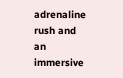adrenaline rush and an immersive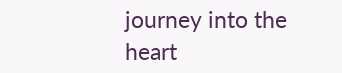journey into the heart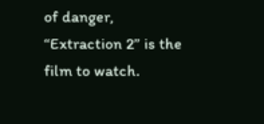of danger, “Extraction 2” is the film to watch.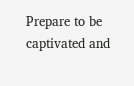Prepare to be captivated and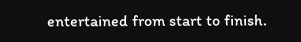entertained from start to finish.